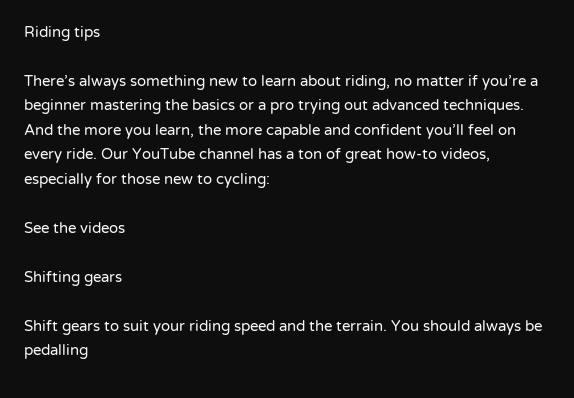Riding tips

There’s always something new to learn about riding, no matter if you’re a beginner mastering the basics or a pro trying out advanced techniques. And the more you learn, the more capable and confident you’ll feel on every ride. Our YouTube channel has a ton of great how-to videos, especially for those new to cycling:

See the videos

Shifting gears

Shift gears to suit your riding speed and the terrain. You should always be pedalling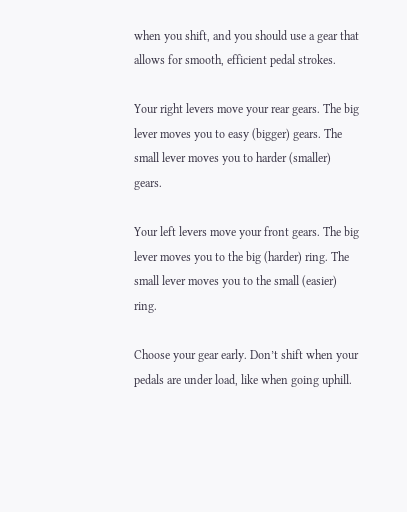when you shift, and you should use a gear that allows for smooth, efficient pedal strokes.

Your right levers move your rear gears. The big lever moves you to easy (bigger) gears. The small lever moves you to harder (smaller) gears.

Your left levers move your front gears. The big lever moves you to the big (harder) ring. The small lever moves you to the small (easier) ring.

Choose your gear early. Don’t shift when your pedals are under load, like when going uphill.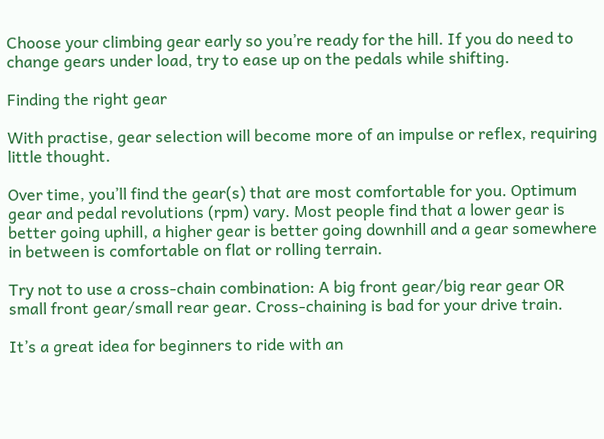Choose your climbing gear early so you’re ready for the hill. If you do need to change gears under load, try to ease up on the pedals while shifting.

Finding the right gear

With practise, gear selection will become more of an impulse or reflex, requiring little thought.

Over time, you’ll find the gear(s) that are most comfortable for you. Optimum gear and pedal revolutions (rpm) vary. Most people find that a lower gear is better going uphill, a higher gear is better going downhill and a gear somewhere in between is comfortable on flat or rolling terrain.

Try not to use a cross-chain combination: A big front gear/big rear gear OR small front gear/small rear gear. Cross-chaining is bad for your drive train.

It’s a great idea for beginners to ride with an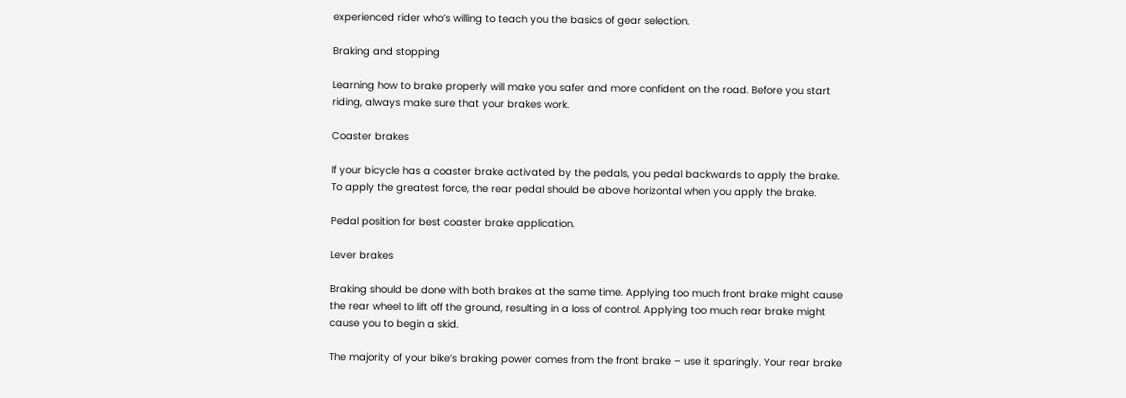experienced rider who’s willing to teach you the basics of gear selection.

Braking and stopping

Learning how to brake properly will make you safer and more confident on the road. Before you start riding, always make sure that your brakes work.

Coaster brakes

If your bicycle has a coaster brake activated by the pedals, you pedal backwards to apply the brake. To apply the greatest force, the rear pedal should be above horizontal when you apply the brake.

Pedal position for best coaster brake application.

Lever brakes

Braking should be done with both brakes at the same time. Applying too much front brake might cause the rear wheel to lift off the ground, resulting in a loss of control. Applying too much rear brake might cause you to begin a skid.

The majority of your bike’s braking power comes from the front brake – use it sparingly. Your rear brake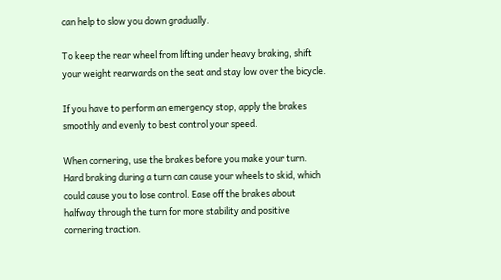can help to slow you down gradually.

To keep the rear wheel from lifting under heavy braking, shift your weight rearwards on the seat and stay low over the bicycle.

If you have to perform an emergency stop, apply the brakes smoothly and evenly to best control your speed.

When cornering, use the brakes before you make your turn. Hard braking during a turn can cause your wheels to skid, which could cause you to lose control. Ease off the brakes about halfway through the turn for more stability and positive cornering traction.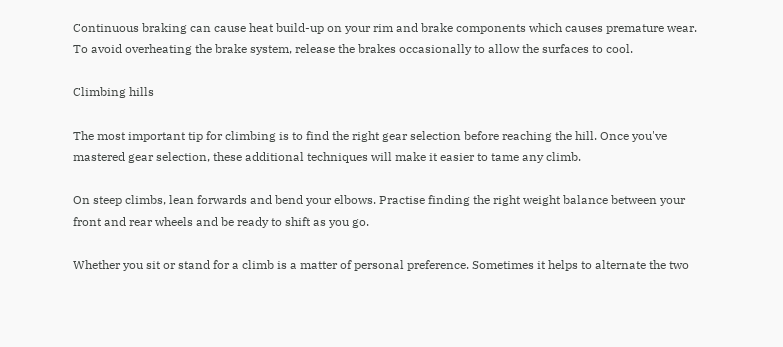Continuous braking can cause heat build-up on your rim and brake components which causes premature wear. To avoid overheating the brake system, release the brakes occasionally to allow the surfaces to cool.

Climbing hills

The most important tip for climbing is to find the right gear selection before reaching the hill. Once you've mastered gear selection, these additional techniques will make it easier to tame any climb.

On steep climbs, lean forwards and bend your elbows. Practise finding the right weight balance between your front and rear wheels and be ready to shift as you go.

Whether you sit or stand for a climb is a matter of personal preference. Sometimes it helps to alternate the two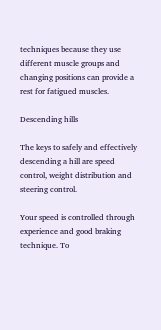techniques because they use different muscle groups and changing positions can provide a rest for fatigued muscles.

Descending hills

The keys to safely and effectively descending a hill are speed control, weight distribution and steering control.

Your speed is controlled through experience and good braking technique. To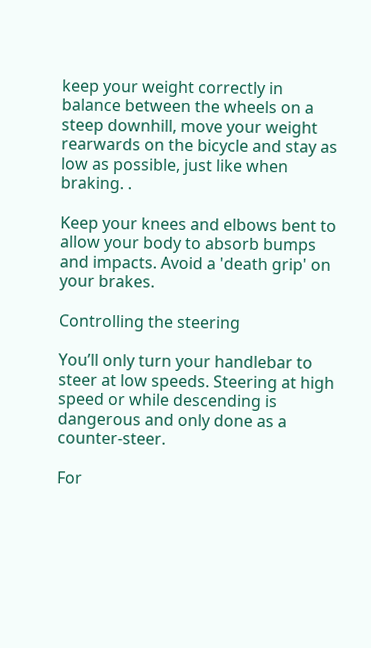keep your weight correctly in balance between the wheels on a steep downhill, move your weight rearwards on the bicycle and stay as low as possible, just like when braking. .

Keep your knees and elbows bent to allow your body to absorb bumps and impacts. Avoid a 'death grip' on your brakes.

Controlling the steering

You’ll only turn your handlebar to steer at low speeds. Steering at high speed or while descending is dangerous and only done as a counter-steer.

For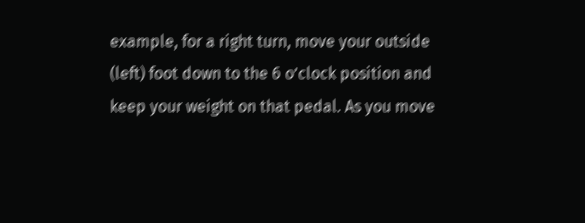example, for a right turn, move your outside (left) foot down to the 6 o’clock position and keep your weight on that pedal. As you move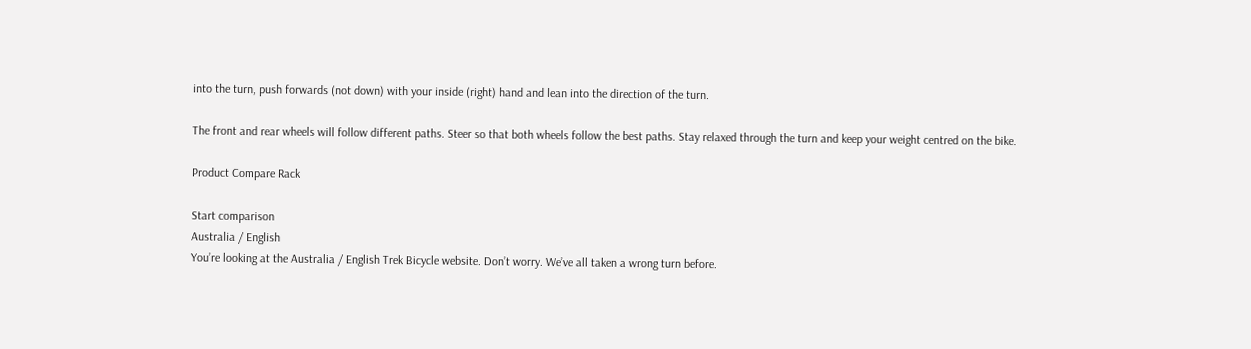into the turn, push forwards (not down) with your inside (right) hand and lean into the direction of the turn.

The front and rear wheels will follow different paths. Steer so that both wheels follow the best paths. Stay relaxed through the turn and keep your weight centred on the bike.

Product Compare Rack

Start comparison
Australia / English
You’re looking at the Australia / English Trek Bicycle website. Don’t worry. We’ve all taken a wrong turn before.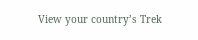View your country’s Trek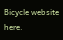Bicycle website here.